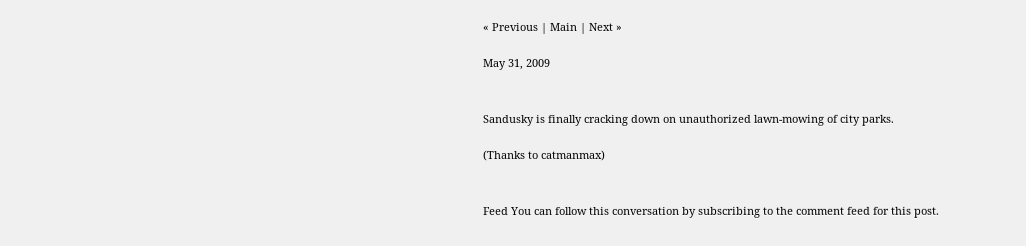« Previous | Main | Next »

May 31, 2009


Sandusky is finally cracking down on unauthorized lawn-mowing of city parks.

(Thanks to catmanmax)


Feed You can follow this conversation by subscribing to the comment feed for this post.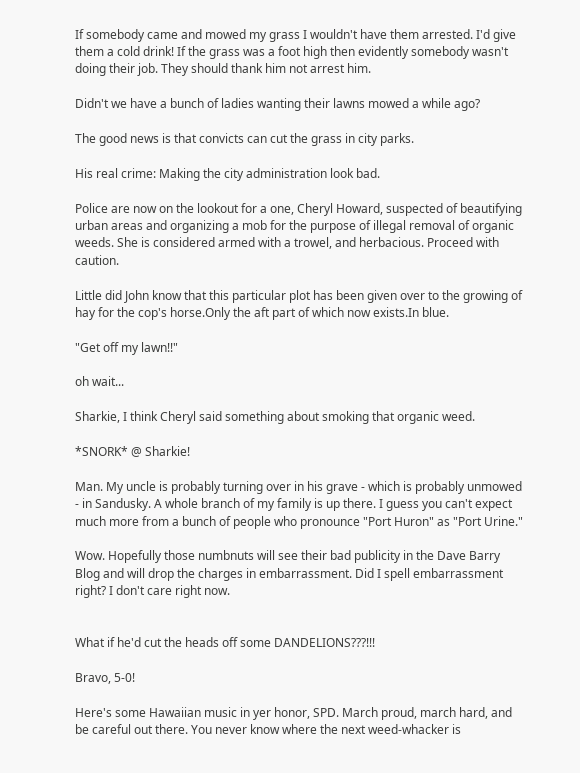If somebody came and mowed my grass I wouldn't have them arrested. I'd give them a cold drink! If the grass was a foot high then evidently somebody wasn't doing their job. They should thank him not arrest him.

Didn't we have a bunch of ladies wanting their lawns mowed a while ago?

The good news is that convicts can cut the grass in city parks.

His real crime: Making the city administration look bad.

Police are now on the lookout for a one, Cheryl Howard, suspected of beautifying urban areas and organizing a mob for the purpose of illegal removal of organic weeds. She is considered armed with a trowel, and herbacious. Proceed with caution.

Little did John know that this particular plot has been given over to the growing of hay for the cop's horse.Only the aft part of which now exists.In blue.

"Get off my lawn!!"

oh wait...

Sharkie, I think Cheryl said something about smoking that organic weed.

*SNORK* @ Sharkie!

Man. My uncle is probably turning over in his grave - which is probably unmowed - in Sandusky. A whole branch of my family is up there. I guess you can't expect much more from a bunch of people who pronounce "Port Huron" as "Port Urine."

Wow. Hopefully those numbnuts will see their bad publicity in the Dave Barry Blog and will drop the charges in embarrassment. Did I spell embarrassment right? I don't care right now.


What if he'd cut the heads off some DANDELIONS???!!!

Bravo, 5-0!

Here's some Hawaiian music in yer honor, SPD. March proud, march hard, and be careful out there. You never know where the next weed-whacker is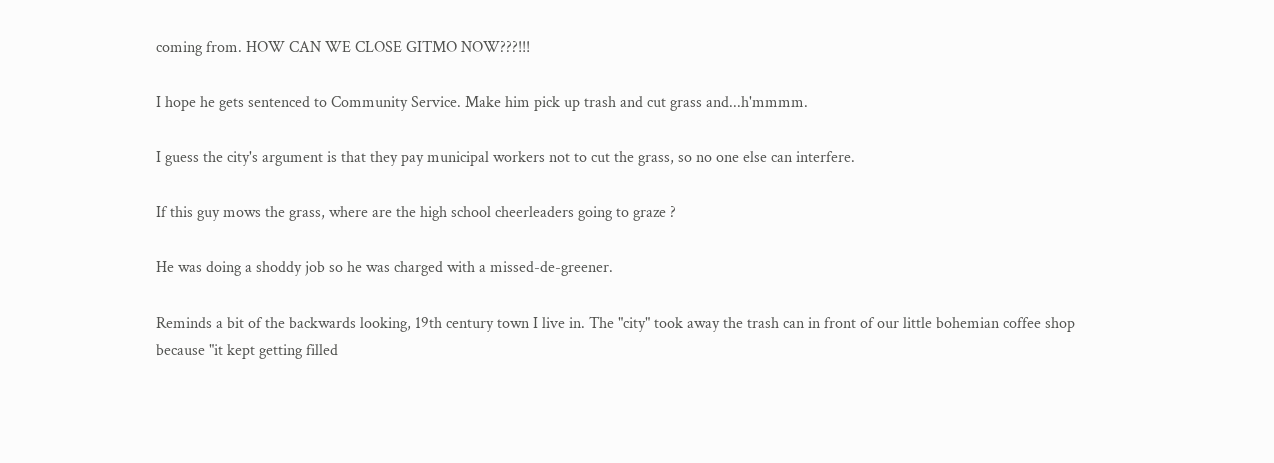coming from. HOW CAN WE CLOSE GITMO NOW???!!!

I hope he gets sentenced to Community Service. Make him pick up trash and cut grass and...h'mmmm.

I guess the city's argument is that they pay municipal workers not to cut the grass, so no one else can interfere.

If this guy mows the grass, where are the high school cheerleaders going to graze ?

He was doing a shoddy job so he was charged with a missed-de-greener.

Reminds a bit of the backwards looking, 19th century town I live in. The "city" took away the trash can in front of our little bohemian coffee shop because "it kept getting filled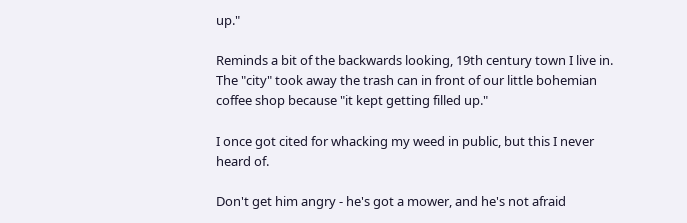up."

Reminds a bit of the backwards looking, 19th century town I live in. The "city" took away the trash can in front of our little bohemian coffee shop because "it kept getting filled up."

I once got cited for whacking my weed in public, but this I never heard of.

Don't get him angry - he's got a mower, and he's not afraid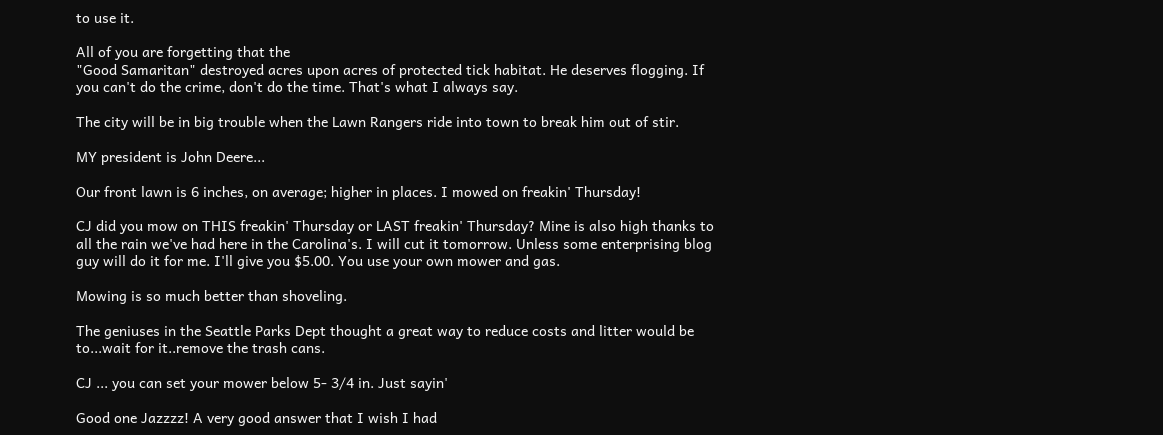to use it.

All of you are forgetting that the
"Good Samaritan" destroyed acres upon acres of protected tick habitat. He deserves flogging. If you can't do the crime, don't do the time. That's what I always say.

The city will be in big trouble when the Lawn Rangers ride into town to break him out of stir.

MY president is John Deere...

Our front lawn is 6 inches, on average; higher in places. I mowed on freakin' Thursday!

CJ did you mow on THIS freakin' Thursday or LAST freakin' Thursday? Mine is also high thanks to all the rain we've had here in the Carolina's. I will cut it tomorrow. Unless some enterprising blog guy will do it for me. I'll give you $5.00. You use your own mower and gas.

Mowing is so much better than shoveling.

The geniuses in the Seattle Parks Dept thought a great way to reduce costs and litter would be to...wait for it..remove the trash cans.

CJ ... you can set your mower below 5- 3/4 in. Just sayin'

Good one Jazzzz! A very good answer that I wish I had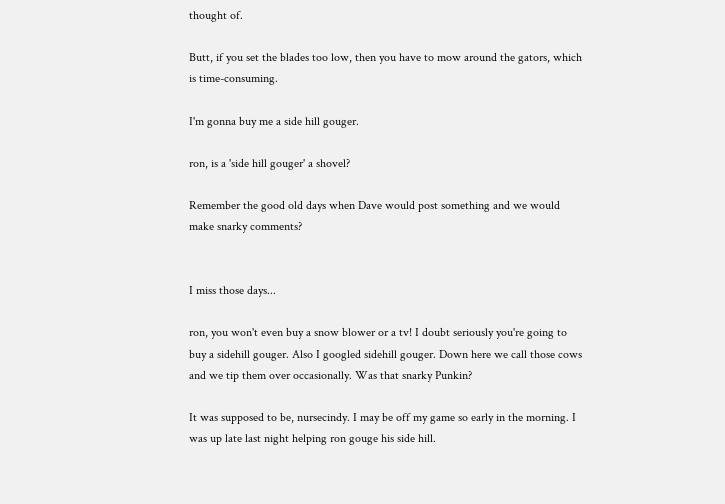thought of.

Butt, if you set the blades too low, then you have to mow around the gators, which is time-consuming.

I'm gonna buy me a side hill gouger.

ron, is a 'side hill gouger' a shovel?

Remember the good old days when Dave would post something and we would make snarky comments?


I miss those days...

ron, you won't even buy a snow blower or a tv! I doubt seriously you're going to buy a sidehill gouger. Also I googled sidehill gouger. Down here we call those cows and we tip them over occasionally. Was that snarky Punkin?

It was supposed to be, nursecindy. I may be off my game so early in the morning. I was up late last night helping ron gouge his side hill.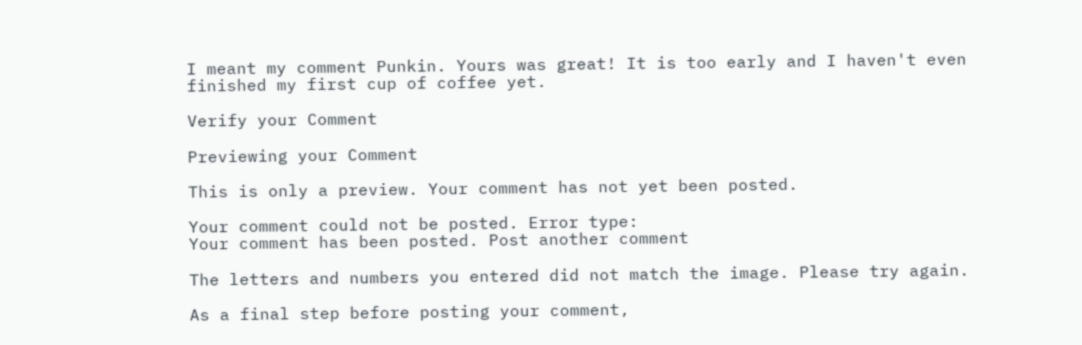I meant my comment Punkin. Yours was great! It is too early and I haven't even finished my first cup of coffee yet.

Verify your Comment

Previewing your Comment

This is only a preview. Your comment has not yet been posted.

Your comment could not be posted. Error type:
Your comment has been posted. Post another comment

The letters and numbers you entered did not match the image. Please try again.

As a final step before posting your comment,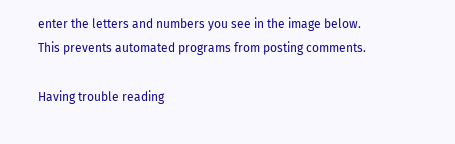enter the letters and numbers you see in the image below. This prevents automated programs from posting comments.

Having trouble reading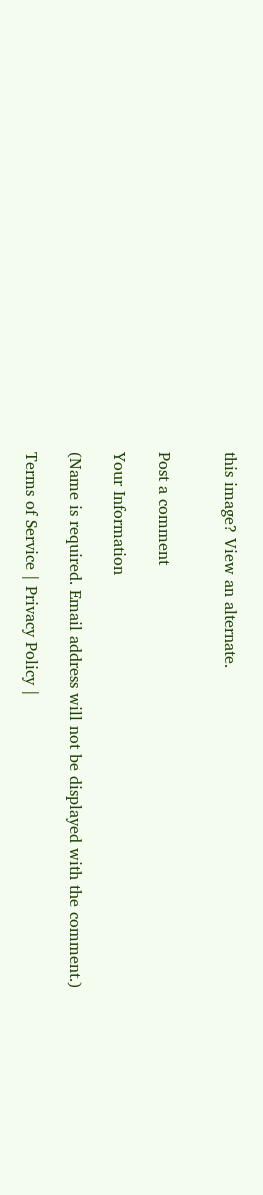this image? View an alternate.


Post a comment

Your Information

(Name is required. Email address will not be displayed with the comment.)

Terms of Service | Privacy Policy |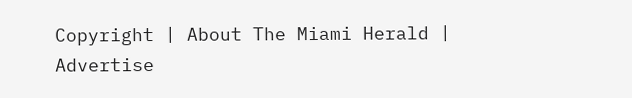Copyright | About The Miami Herald | Advertise